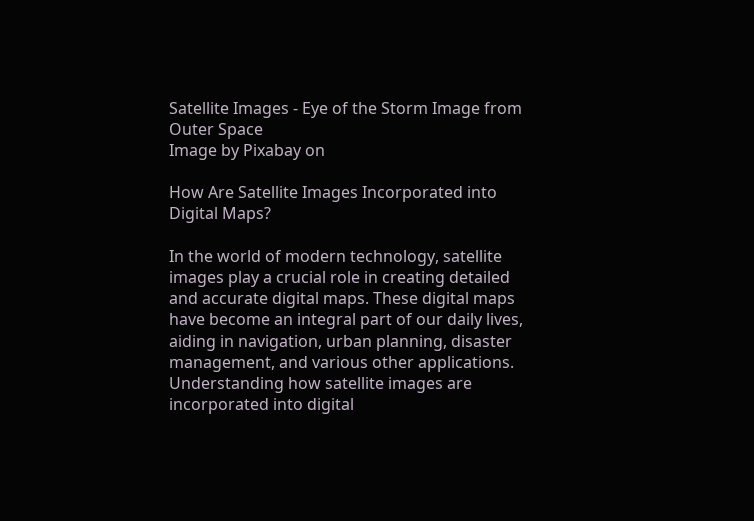Satellite Images - Eye of the Storm Image from Outer Space
Image by Pixabay on

How Are Satellite Images Incorporated into Digital Maps?

In the world of modern technology, satellite images play a crucial role in creating detailed and accurate digital maps. These digital maps have become an integral part of our daily lives, aiding in navigation, urban planning, disaster management, and various other applications. Understanding how satellite images are incorporated into digital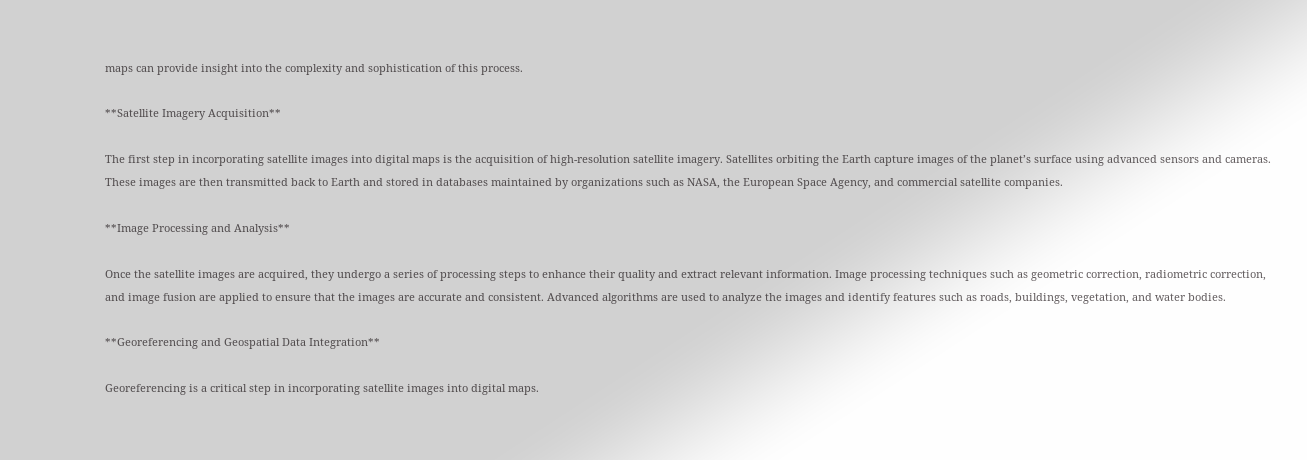maps can provide insight into the complexity and sophistication of this process.

**Satellite Imagery Acquisition**

The first step in incorporating satellite images into digital maps is the acquisition of high-resolution satellite imagery. Satellites orbiting the Earth capture images of the planet’s surface using advanced sensors and cameras. These images are then transmitted back to Earth and stored in databases maintained by organizations such as NASA, the European Space Agency, and commercial satellite companies.

**Image Processing and Analysis**

Once the satellite images are acquired, they undergo a series of processing steps to enhance their quality and extract relevant information. Image processing techniques such as geometric correction, radiometric correction, and image fusion are applied to ensure that the images are accurate and consistent. Advanced algorithms are used to analyze the images and identify features such as roads, buildings, vegetation, and water bodies.

**Georeferencing and Geospatial Data Integration**

Georeferencing is a critical step in incorporating satellite images into digital maps.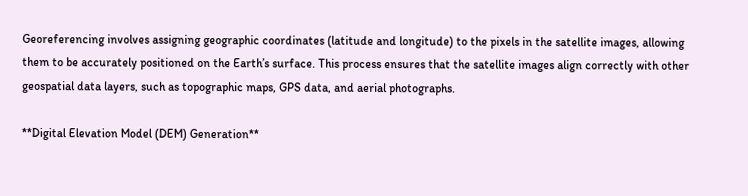Georeferencing involves assigning geographic coordinates (latitude and longitude) to the pixels in the satellite images, allowing them to be accurately positioned on the Earth’s surface. This process ensures that the satellite images align correctly with other geospatial data layers, such as topographic maps, GPS data, and aerial photographs.

**Digital Elevation Model (DEM) Generation**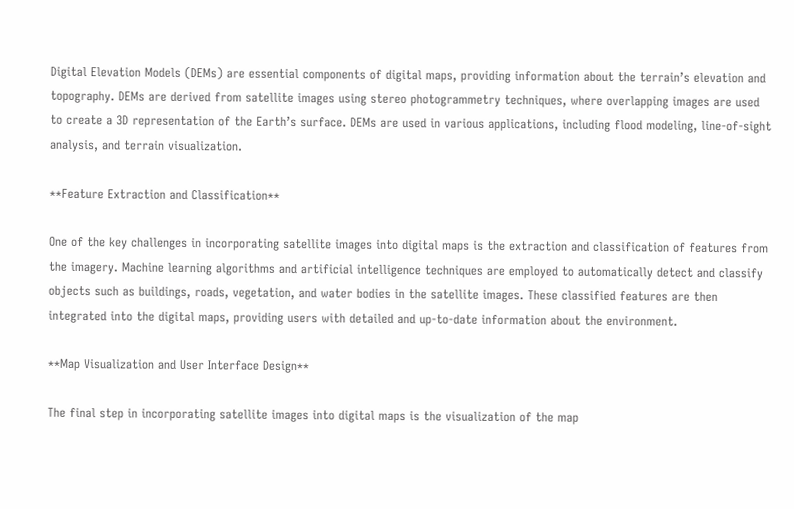Digital Elevation Models (DEMs) are essential components of digital maps, providing information about the terrain’s elevation and topography. DEMs are derived from satellite images using stereo photogrammetry techniques, where overlapping images are used to create a 3D representation of the Earth’s surface. DEMs are used in various applications, including flood modeling, line-of-sight analysis, and terrain visualization.

**Feature Extraction and Classification**

One of the key challenges in incorporating satellite images into digital maps is the extraction and classification of features from the imagery. Machine learning algorithms and artificial intelligence techniques are employed to automatically detect and classify objects such as buildings, roads, vegetation, and water bodies in the satellite images. These classified features are then integrated into the digital maps, providing users with detailed and up-to-date information about the environment.

**Map Visualization and User Interface Design**

The final step in incorporating satellite images into digital maps is the visualization of the map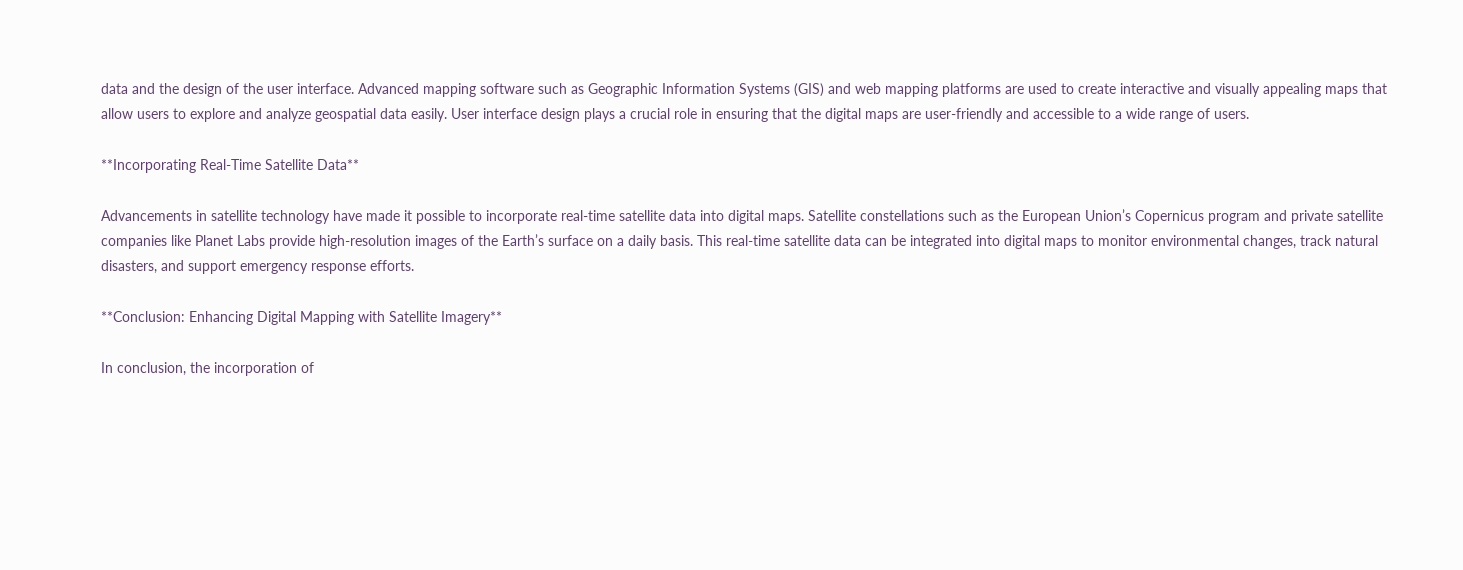data and the design of the user interface. Advanced mapping software such as Geographic Information Systems (GIS) and web mapping platforms are used to create interactive and visually appealing maps that allow users to explore and analyze geospatial data easily. User interface design plays a crucial role in ensuring that the digital maps are user-friendly and accessible to a wide range of users.

**Incorporating Real-Time Satellite Data**

Advancements in satellite technology have made it possible to incorporate real-time satellite data into digital maps. Satellite constellations such as the European Union’s Copernicus program and private satellite companies like Planet Labs provide high-resolution images of the Earth’s surface on a daily basis. This real-time satellite data can be integrated into digital maps to monitor environmental changes, track natural disasters, and support emergency response efforts.

**Conclusion: Enhancing Digital Mapping with Satellite Imagery**

In conclusion, the incorporation of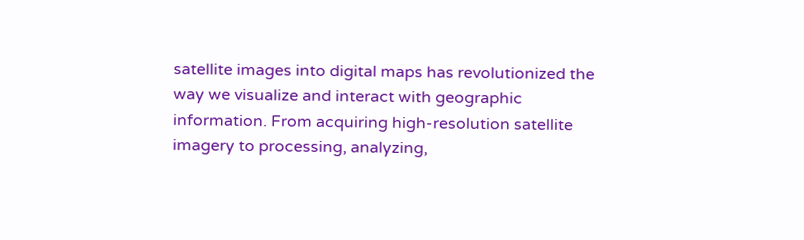satellite images into digital maps has revolutionized the way we visualize and interact with geographic information. From acquiring high-resolution satellite imagery to processing, analyzing,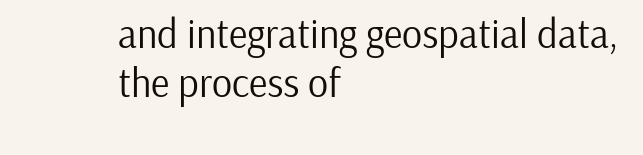and integrating geospatial data, the process of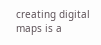creating digital maps is a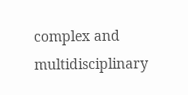complex and multidisciplinary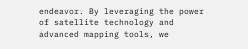endeavor. By leveraging the power of satellite technology and advanced mapping tools, we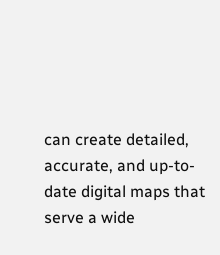can create detailed, accurate, and up-to-date digital maps that serve a wide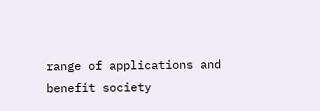range of applications and benefit society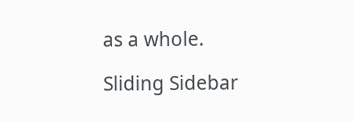as a whole.

Sliding Sidebar